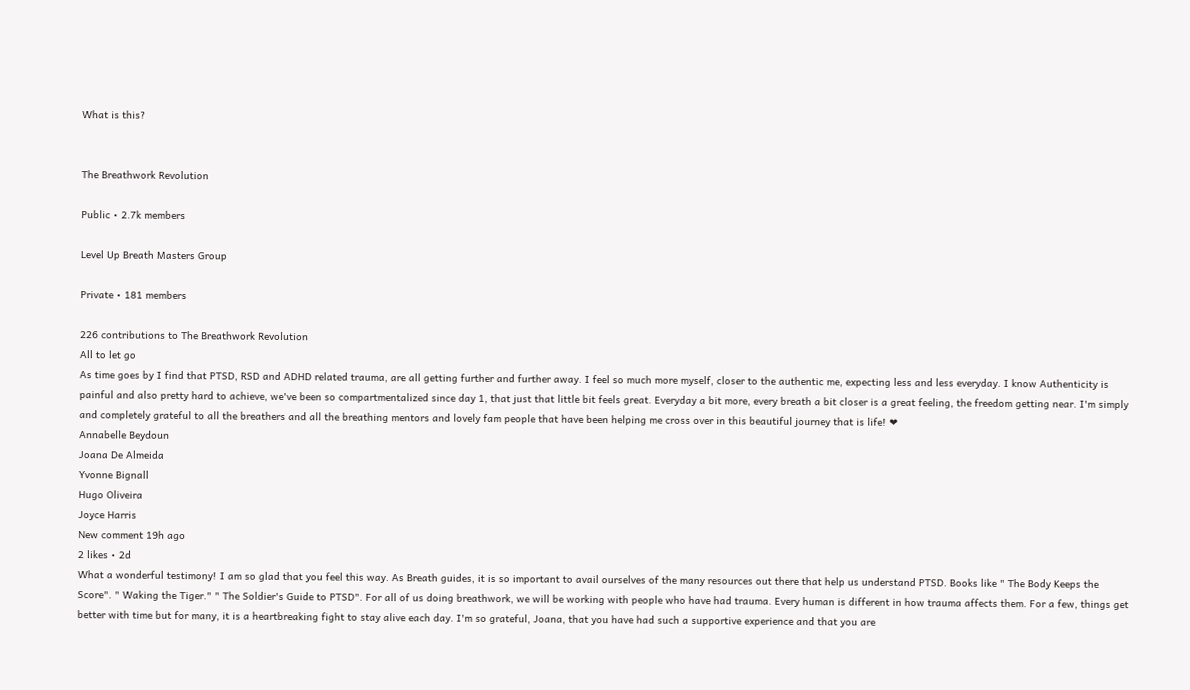What is this?


The Breathwork Revolution

Public • 2.7k members

Level Up Breath Masters Group

Private • 181 members

226 contributions to The Breathwork Revolution
All to let go
As time goes by I find that PTSD, RSD and ADHD related trauma, are all getting further and further away. I feel so much more myself, closer to the authentic me, expecting less and less everyday. I know Authenticity is painful and also pretty hard to achieve, we've been so compartmentalized since day 1, that just that little bit feels great. Everyday a bit more, every breath a bit closer is a great feeling, the freedom getting near. I'm simply and completely grateful to all the breathers and all the breathing mentors and lovely fam people that have been helping me cross over in this beautiful journey that is life! ❤
Annabelle Beydoun
Joana De Almeida
Yvonne Bignall
Hugo Oliveira
Joyce Harris
New comment 19h ago
2 likes • 2d
What a wonderful testimony! I am so glad that you feel this way. As Breath guides, it is so important to avail ourselves of the many resources out there that help us understand PTSD. Books like " The Body Keeps the Score". " Waking the Tiger." " The Soldier's Guide to PTSD". For all of us doing breathwork, we will be working with people who have had trauma. Every human is different in how trauma affects them. For a few, things get better with time but for many, it is a heartbreaking fight to stay alive each day. I'm so grateful, Joana, that you have had such a supportive experience and that you are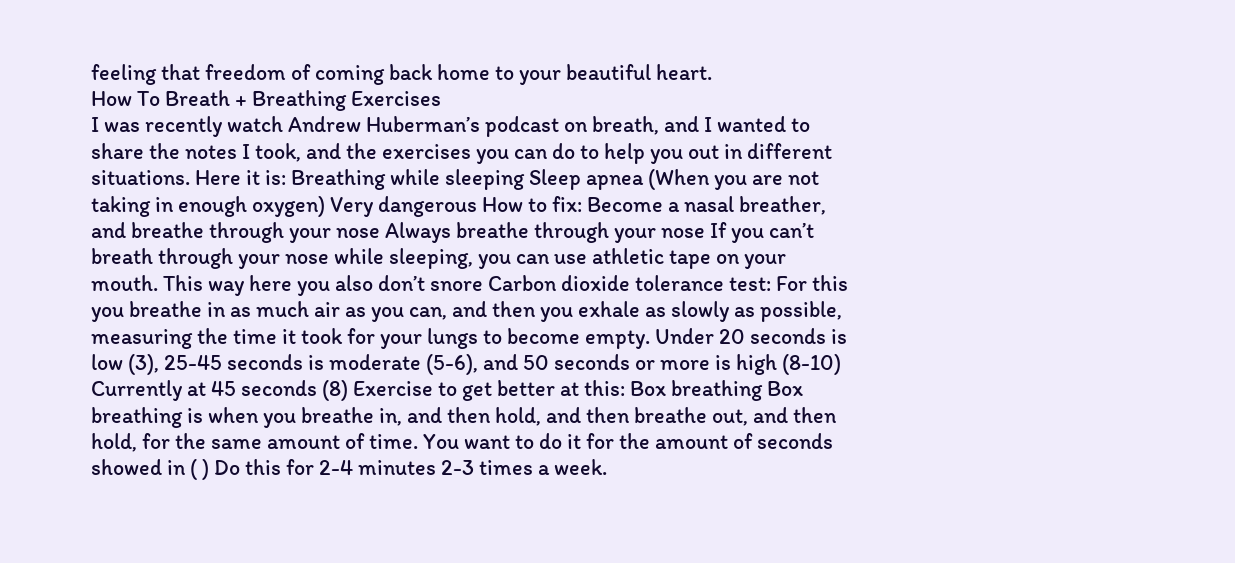feeling that freedom of coming back home to your beautiful heart.
How To Breath + Breathing Exercises
I was recently watch Andrew Huberman’s podcast on breath, and I wanted to share the notes I took, and the exercises you can do to help you out in different situations. Here it is: Breathing while sleeping Sleep apnea (When you are not taking in enough oxygen) Very dangerous How to fix: Become a nasal breather, and breathe through your nose Always breathe through your nose If you can’t breath through your nose while sleeping, you can use athletic tape on your mouth. This way here you also don’t snore Carbon dioxide tolerance test: For this you breathe in as much air as you can, and then you exhale as slowly as possible, measuring the time it took for your lungs to become empty. Under 20 seconds is low (3), 25-45 seconds is moderate (5-6), and 50 seconds or more is high (8-10) Currently at 45 seconds (8) Exercise to get better at this: Box breathing Box breathing is when you breathe in, and then hold, and then breathe out, and then hold, for the same amount of time. You want to do it for the amount of seconds showed in ( ) Do this for 2-4 minutes 2-3 times a week.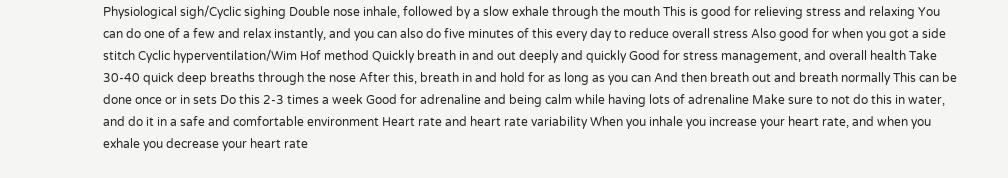Physiological sigh/Cyclic sighing Double nose inhale, followed by a slow exhale through the mouth This is good for relieving stress and relaxing You can do one of a few and relax instantly, and you can also do five minutes of this every day to reduce overall stress Also good for when you got a side stitch Cyclic hyperventilation/Wim Hof method Quickly breath in and out deeply and quickly Good for stress management, and overall health Take 30-40 quick deep breaths through the nose After this, breath in and hold for as long as you can And then breath out and breath normally This can be done once or in sets Do this 2-3 times a week Good for adrenaline and being calm while having lots of adrenaline Make sure to not do this in water, and do it in a safe and comfortable environment Heart rate and heart rate variability When you inhale you increase your heart rate, and when you exhale you decrease your heart rate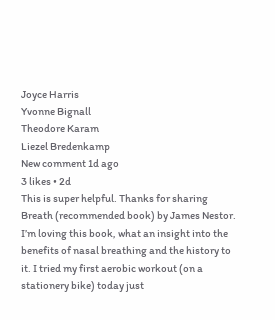Joyce Harris
Yvonne Bignall
Theodore Karam
Liezel Bredenkamp
New comment 1d ago
3 likes • 2d
This is super helpful. Thanks for sharing
Breath (recommended book) by James Nestor.
I’m loving this book, what an insight into the benefits of nasal breathing and the history to it. I tried my first aerobic workout (on a stationery bike) today just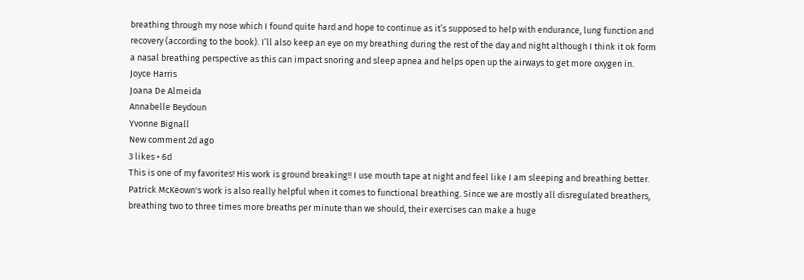breathing through my nose which I found quite hard and hope to continue as it’s supposed to help with endurance, lung function and recovery (according to the book). I’ll also keep an eye on my breathing during the rest of the day and night although I think it ok form a nasal breathing perspective as this can impact snoring and sleep apnea and helps open up the airways to get more oxygen in.
Joyce Harris
Joana De Almeida
Annabelle Beydoun
Yvonne Bignall
New comment 2d ago
3 likes • 6d
This is one of my favorites! His work is ground breaking!! I use mouth tape at night and feel like I am sleeping and breathing better. Patrick McKeown's work is also really helpful when it comes to functional breathing. Since we are mostly all disregulated breathers, breathing two to three times more breaths per minute than we should, their exercises can make a huge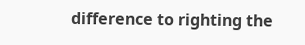difference to righting the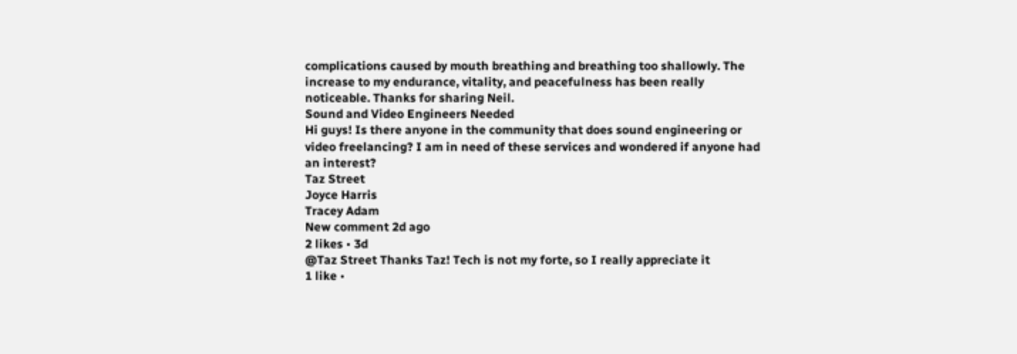complications caused by mouth breathing and breathing too shallowly. The increase to my endurance, vitality, and peacefulness has been really noticeable. Thanks for sharing Neil.
Sound and Video Engineers Needed
Hi guys! Is there anyone in the community that does sound engineering or video freelancing? I am in need of these services and wondered if anyone had an interest?
Taz Street
Joyce Harris
Tracey Adam
New comment 2d ago
2 likes • 3d
@Taz Street Thanks Taz! Tech is not my forte, so I really appreciate it
1 like •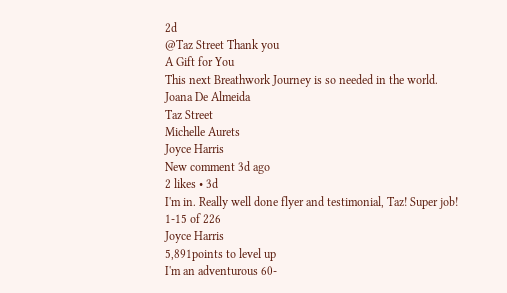2d
@Taz Street Thank you
A Gift for You
This next Breathwork Journey is so needed in the world.
Joana De Almeida
Taz Street
Michelle Aurets
Joyce Harris
New comment 3d ago
2 likes • 3d
I'm in. Really well done flyer and testimonial, Taz! Super job!
1-15 of 226
Joyce Harris
5,891points to level up
I'm an adventurous 60-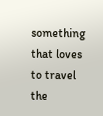something that loves to travel the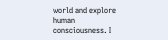world and explore human consciousness. I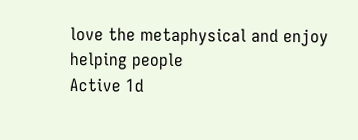love the metaphysical and enjoy helping people
Active 1d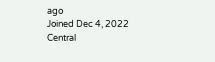ago
Joined Dec 4, 2022
Central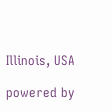Illinois, USA

powered by